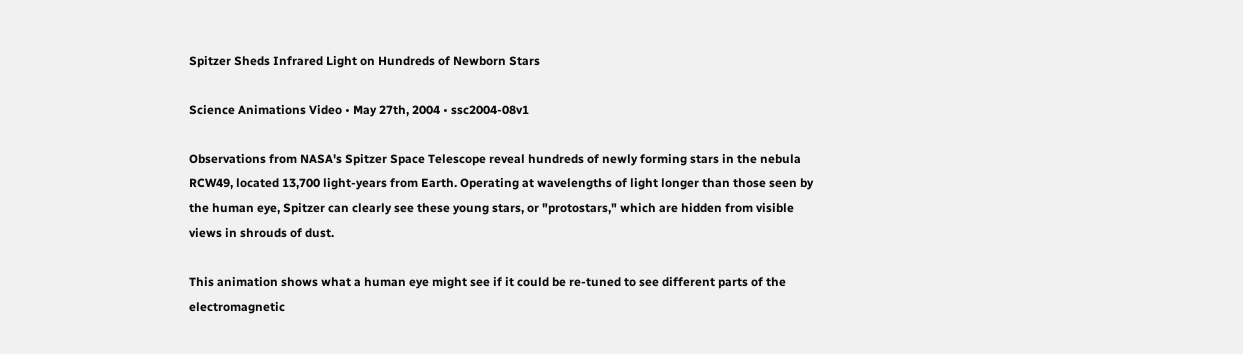Spitzer Sheds Infrared Light on Hundreds of Newborn Stars

Science Animations Video • May 27th, 2004 • ssc2004-08v1

Observations from NASA's Spitzer Space Telescope reveal hundreds of newly forming stars in the nebula RCW49, located 13,700 light-years from Earth. Operating at wavelengths of light longer than those seen by the human eye, Spitzer can clearly see these young stars, or "protostars," which are hidden from visible views in shrouds of dust.

This animation shows what a human eye might see if it could be re-tuned to see different parts of the electromagnetic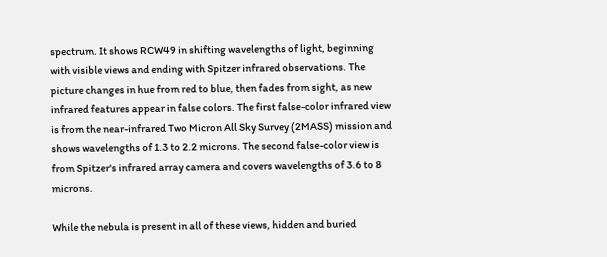spectrum. It shows RCW49 in shifting wavelengths of light, beginning with visible views and ending with Spitzer infrared observations. The picture changes in hue from red to blue, then fades from sight, as new infrared features appear in false colors. The first false-color infrared view is from the near-infrared Two Micron All Sky Survey (2MASS) mission and shows wavelengths of 1.3 to 2.2 microns. The second false-color view is from Spitzer's infrared array camera and covers wavelengths of 3.6 to 8 microns.

While the nebula is present in all of these views, hidden and buried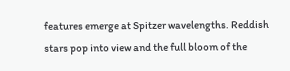features emerge at Spitzer wavelengths. Reddish stars pop into view and the full bloom of the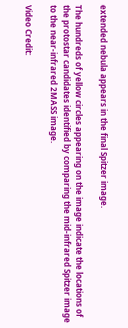extended nebula appears in the final Spitzer image.

The hundreds of yellow circles appearing on the image indicate the locations of the protostar candidates identified by comparing the mid-infrared Spitzer image to the near-infrared 2MASS image.

Video Credit: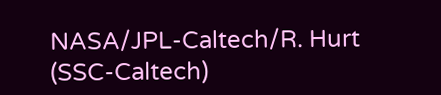NASA/JPL-Caltech/R. Hurt (SSC-Caltech)